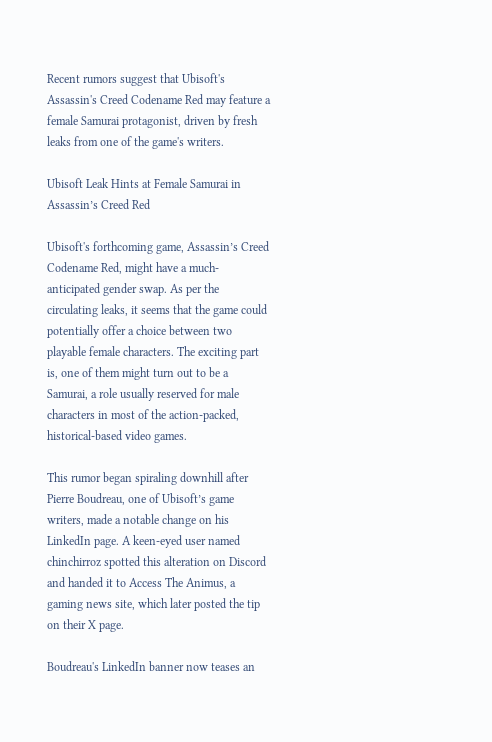Recent rumors suggest that Ubisoft's Assassin's Creed Codename Red may feature a female Samurai protagonist, driven by fresh leaks from one of the game's writers.

Ubisoft Leak Hints at Female Samurai in Assassin’s Creed Red

Ubisoft's forthcoming game, Assassin’s Creed Codename Red, might have a much-anticipated gender swap. As per the circulating leaks, it seems that the game could potentially offer a choice between two playable female characters. The exciting part is, one of them might turn out to be a Samurai, a role usually reserved for male characters in most of the action-packed, historical-based video games.

This rumor began spiraling downhill after Pierre Boudreau, one of Ubisoft’s game writers, made a notable change on his LinkedIn page. A keen-eyed user named chinchirroz spotted this alteration on Discord and handed it to Access The Animus, a gaming news site, which later posted the tip on their X page.

Boudreau's LinkedIn banner now teases an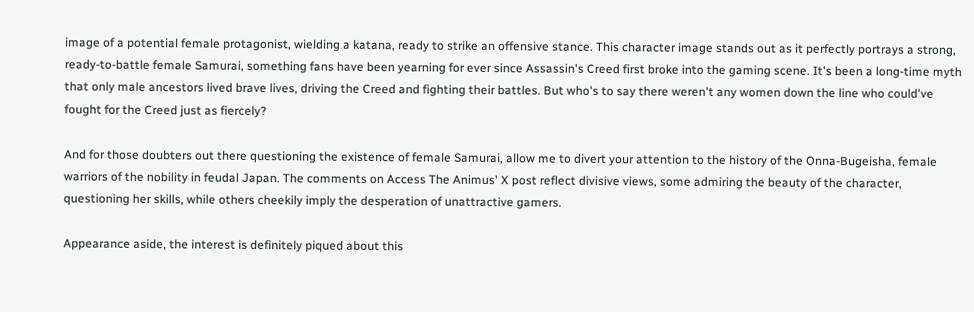image of a potential female protagonist, wielding a katana, ready to strike an offensive stance. This character image stands out as it perfectly portrays a strong, ready-to-battle female Samurai, something fans have been yearning for ever since Assassin's Creed first broke into the gaming scene. It's been a long-time myth that only male ancestors lived brave lives, driving the Creed and fighting their battles. But who's to say there weren't any women down the line who could've fought for the Creed just as fiercely?

And for those doubters out there questioning the existence of female Samurai, allow me to divert your attention to the history of the Onna-Bugeisha, female warriors of the nobility in feudal Japan. The comments on Access The Animus' X post reflect divisive views, some admiring the beauty of the character, questioning her skills, while others cheekily imply the desperation of unattractive gamers.

Appearance aside, the interest is definitely piqued about this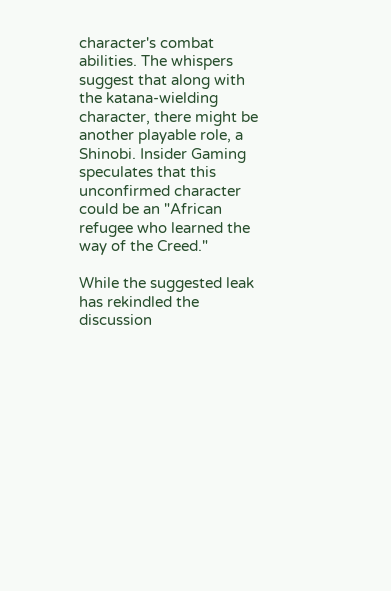character's combat abilities. The whispers suggest that along with the katana-wielding character, there might be another playable role, a Shinobi. Insider Gaming speculates that this unconfirmed character could be an "African refugee who learned the way of the Creed."

While the suggested leak has rekindled the discussion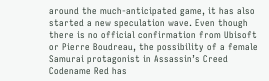around the much-anticipated game, it has also started a new speculation wave. Even though there is no official confirmation from Ubisoft or Pierre Boudreau, the possibility of a female Samurai protagonist in Assassin’s Creed Codename Red has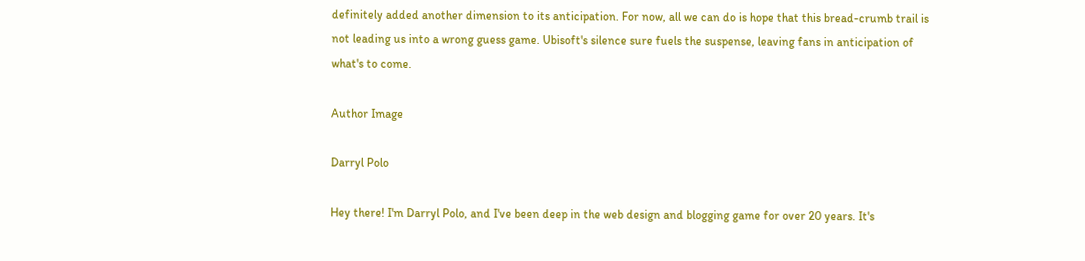definitely added another dimension to its anticipation. For now, all we can do is hope that this bread-crumb trail is not leading us into a wrong guess game. Ubisoft's silence sure fuels the suspense, leaving fans in anticipation of what's to come.

Author Image

Darryl Polo

Hey there! I'm Darryl Polo, and I've been deep in the web design and blogging game for over 20 years. It's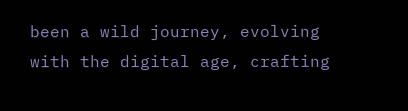been a wild journey, evolving with the digital age, crafting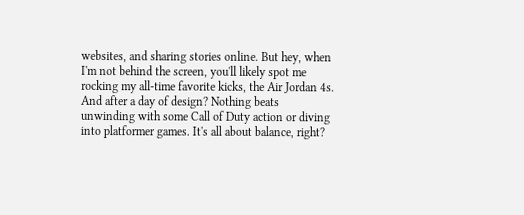websites, and sharing stories online. But hey, when I'm not behind the screen, you'll likely spot me rocking my all-time favorite kicks, the Air Jordan 4s. And after a day of design? Nothing beats unwinding with some Call of Duty action or diving into platformer games. It's all about balance, right?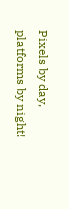Pixels by day, platforms by night!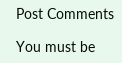Post Comments

You must be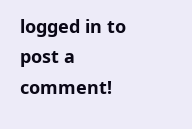logged in to post a comment!